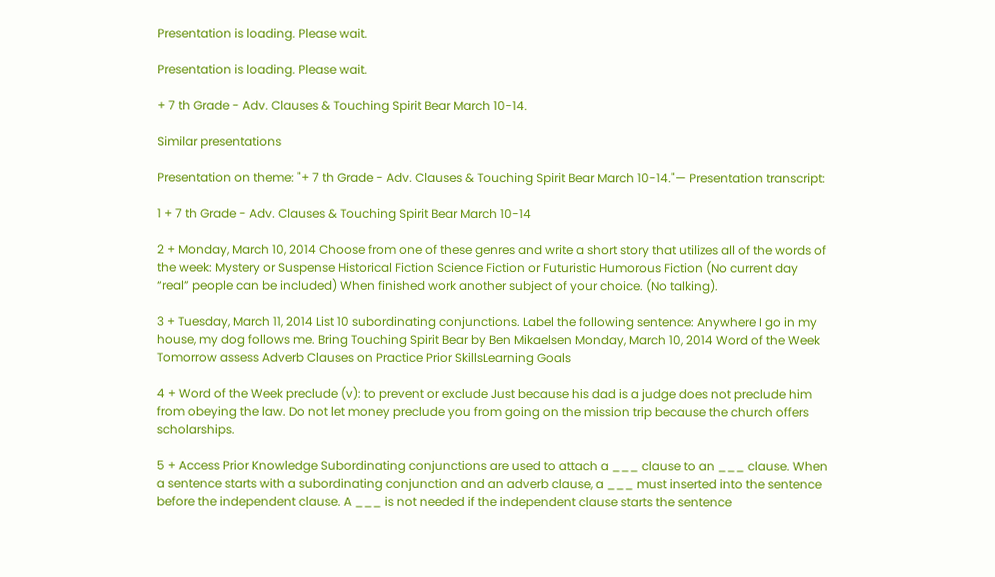Presentation is loading. Please wait.

Presentation is loading. Please wait.

+ 7 th Grade - Adv. Clauses & Touching Spirit Bear March 10-14.

Similar presentations

Presentation on theme: "+ 7 th Grade - Adv. Clauses & Touching Spirit Bear March 10-14."— Presentation transcript:

1 + 7 th Grade - Adv. Clauses & Touching Spirit Bear March 10-14

2 + Monday, March 10, 2014 Choose from one of these genres and write a short story that utilizes all of the words of the week: Mystery or Suspense Historical Fiction Science Fiction or Futuristic Humorous Fiction (No current day “real” people can be included) When finished work another subject of your choice. (No talking).

3 + Tuesday, March 11, 2014 List 10 subordinating conjunctions. Label the following sentence: Anywhere I go in my house, my dog follows me. Bring Touching Spirit Bear by Ben Mikaelsen Monday, March 10, 2014 Word of the Week Tomorrow assess Adverb Clauses on Practice Prior SkillsLearning Goals

4 + Word of the Week preclude (v): to prevent or exclude Just because his dad is a judge does not preclude him from obeying the law. Do not let money preclude you from going on the mission trip because the church offers scholarships.

5 + Access Prior Knowledge Subordinating conjunctions are used to attach a ___ clause to an ___ clause. When a sentence starts with a subordinating conjunction and an adverb clause, a ___ must inserted into the sentence before the independent clause. A ___ is not needed if the independent clause starts the sentence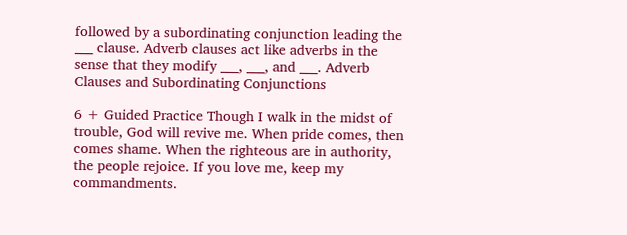followed by a subordinating conjunction leading the ___ clause. Adverb clauses act like adverbs in the sense that they modify ___, ___, and ___. Adverb Clauses and Subordinating Conjunctions

6 + Guided Practice Though I walk in the midst of trouble, God will revive me. When pride comes, then comes shame. When the righteous are in authority, the people rejoice. If you love me, keep my commandments.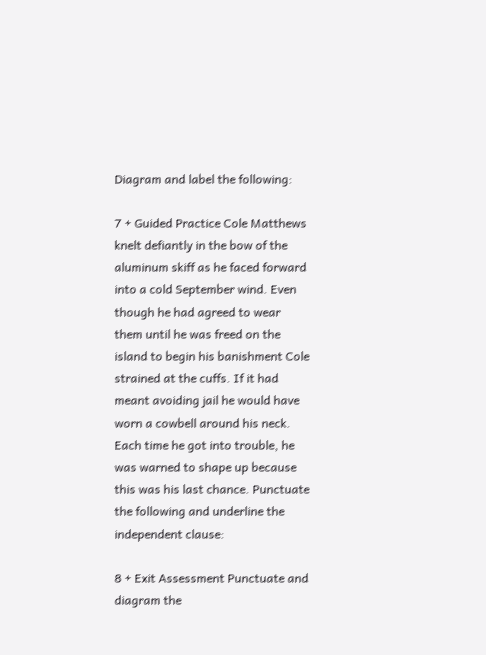Diagram and label the following:

7 + Guided Practice Cole Matthews knelt defiantly in the bow of the aluminum skiff as he faced forward into a cold September wind. Even though he had agreed to wear them until he was freed on the island to begin his banishment Cole strained at the cuffs. If it had meant avoiding jail he would have worn a cowbell around his neck. Each time he got into trouble, he was warned to shape up because this was his last chance. Punctuate the following and underline the independent clause:

8 + Exit Assessment Punctuate and diagram the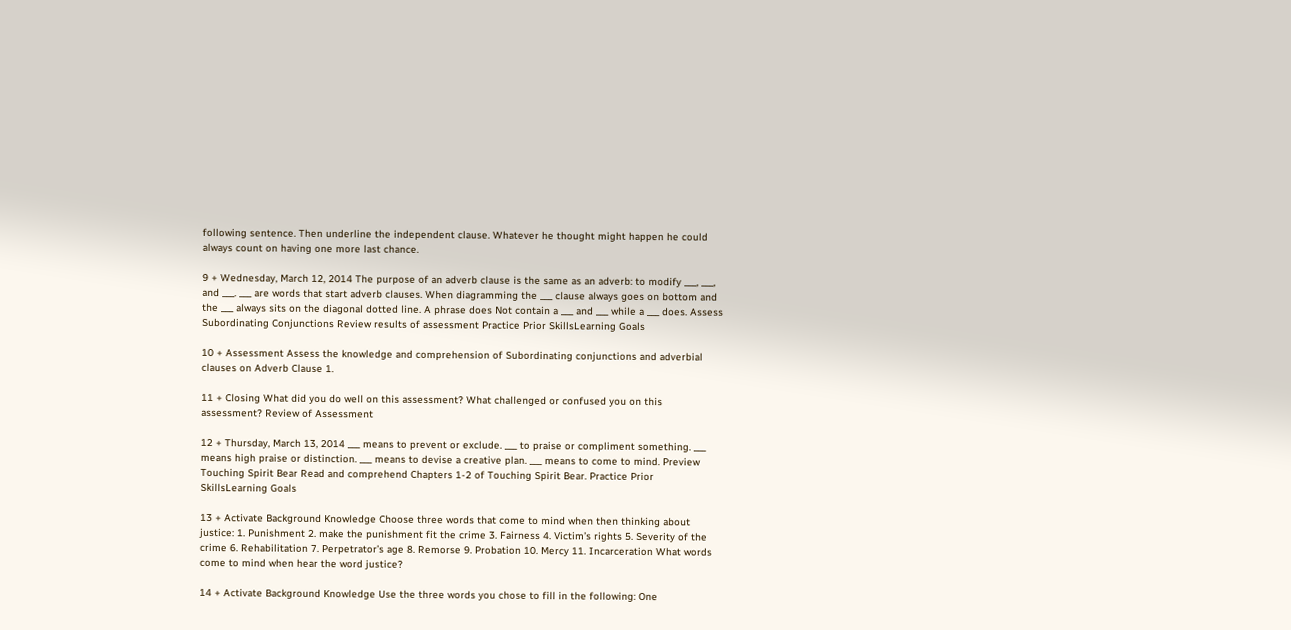following sentence. Then underline the independent clause. Whatever he thought might happen he could always count on having one more last chance.

9 + Wednesday, March 12, 2014 The purpose of an adverb clause is the same as an adverb: to modify ___, ___, and ___. ___ are words that start adverb clauses. When diagramming the ___ clause always goes on bottom and the ___ always sits on the diagonal dotted line. A phrase does Not contain a ___ and ___ while a ___ does. Assess Subordinating Conjunctions Review results of assessment Practice Prior SkillsLearning Goals

10 + Assessment Assess the knowledge and comprehension of Subordinating conjunctions and adverbial clauses on Adverb Clause 1.

11 + Closing What did you do well on this assessment? What challenged or confused you on this assessment? Review of Assessment

12 + Thursday, March 13, 2014 ___ means to prevent or exclude. ___ to praise or compliment something. ___ means high praise or distinction. ___ means to devise a creative plan. ___ means to come to mind. Preview Touching Spirit Bear Read and comprehend Chapters 1-2 of Touching Spirit Bear. Practice Prior SkillsLearning Goals

13 + Activate Background Knowledge Choose three words that come to mind when then thinking about justice: 1. Punishment 2. make the punishment fit the crime 3. Fairness 4. Victim’s rights 5. Severity of the crime 6. Rehabilitation 7. Perpetrator’s age 8. Remorse 9. Probation 10. Mercy 11. Incarceration What words come to mind when hear the word justice?

14 + Activate Background Knowledge Use the three words you chose to fill in the following: One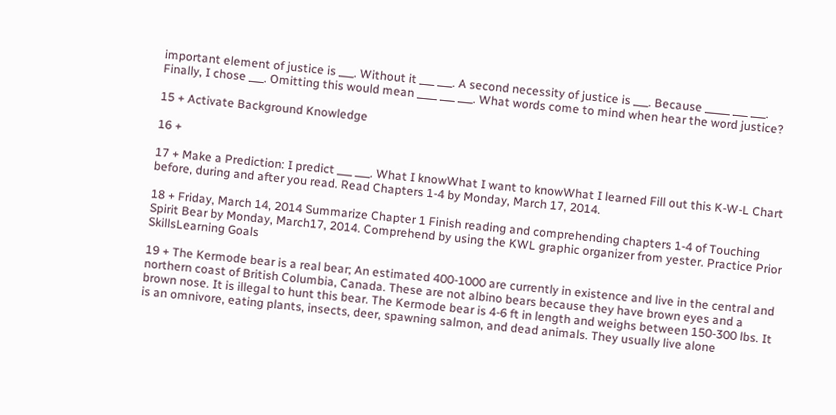important element of justice is ___. Without it ___ ___. A second necessity of justice is ___. Because _____ ___ ___. Finally, I chose ___. Omitting this would mean ____ ___ ___. What words come to mind when hear the word justice?

15 + Activate Background Knowledge

16 +

17 + Make a Prediction: I predict ___ ___. What I knowWhat I want to knowWhat I learned Fill out this K-W-L Chart before, during and after you read. Read Chapters 1-4 by Monday, March 17, 2014.

18 + Friday, March 14, 2014 Summarize Chapter 1 Finish reading and comprehending chapters 1-4 of Touching Spirit Bear by Monday, March17, 2014. Comprehend by using the KWL graphic organizer from yester. Practice Prior SkillsLearning Goals

19 + The Kermode bear is a real bear; An estimated 400-1000 are currently in existence and live in the central and northern coast of British Columbia, Canada. These are not albino bears because they have brown eyes and a brown nose. It is illegal to hunt this bear. The Kermode bear is 4-6 ft in length and weighs between 150-300 lbs. It is an omnivore, eating plants, insects, deer, spawning salmon, and dead animals. They usually live alone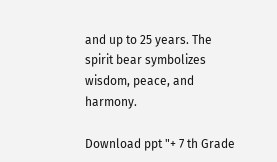and up to 25 years. The spirit bear symbolizes wisdom, peace, and harmony.

Download ppt "+ 7 th Grade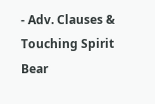- Adv. Clauses & Touching Spirit Bear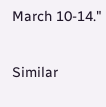March 10-14."

Similar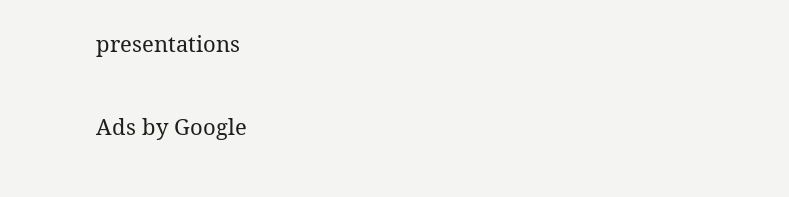presentations

Ads by Google